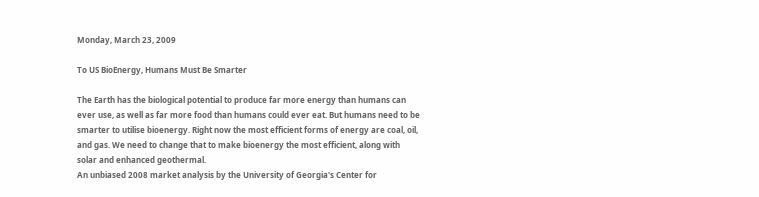Monday, March 23, 2009

To US BioEnergy, Humans Must Be Smarter

The Earth has the biological potential to produce far more energy than humans can ever use, as well as far more food than humans could ever eat. But humans need to be smarter to utilise bioenergy. Right now the most efficient forms of energy are coal, oil, and gas. We need to change that to make bioenergy the most efficient, along with solar and enhanced geothermal.
An unbiased 2008 market analysis by the University of Georgia's Center for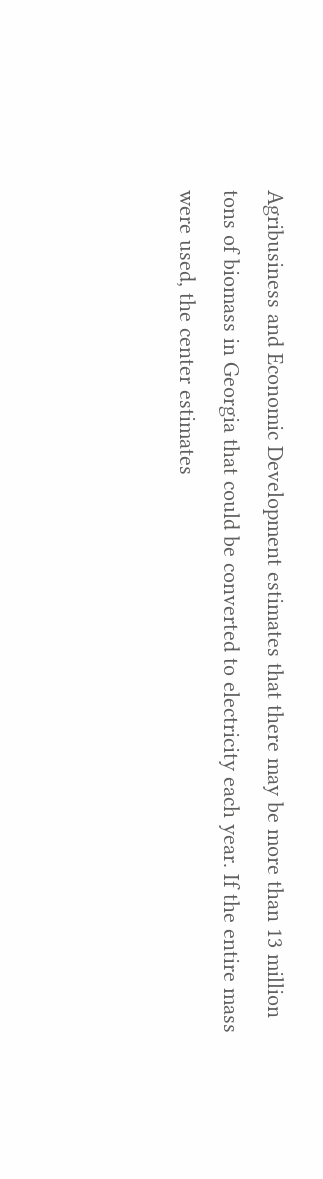Agribusiness and Economic Development estimates that there may be more than 13 million tons of biomass in Georgia that could be converted to electricity each year. If the entire mass were used, the center estimates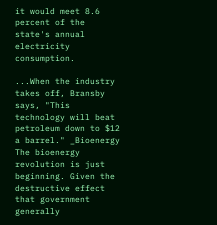it would meet 8.6 percent of the state's annual electricity consumption.

...When the industry takes off, Bransby says, "This technology will beat petroleum down to $12 a barrel." _Bioenergy
The bioenergy revolution is just beginning. Given the destructive effect that government generally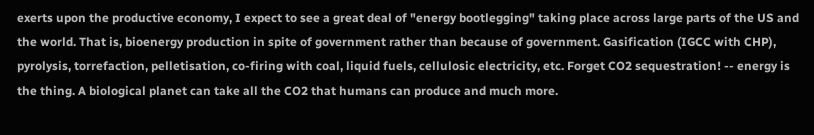exerts upon the productive economy, I expect to see a great deal of "energy bootlegging" taking place across large parts of the US and the world. That is, bioenergy production in spite of government rather than because of government. Gasification (IGCC with CHP), pyrolysis, torrefaction, pelletisation, co-firing with coal, liquid fuels, cellulosic electricity, etc. Forget CO2 sequestration! -- energy is the thing. A biological planet can take all the CO2 that humans can produce and much more.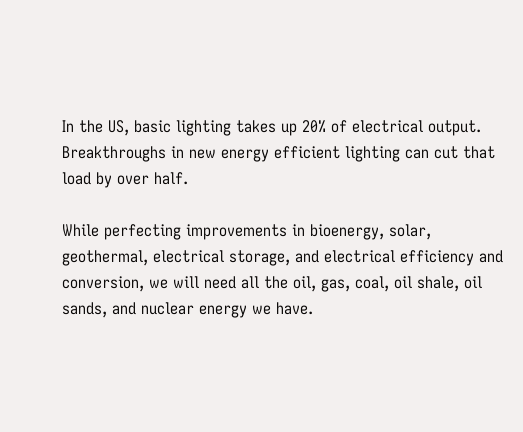In the US, basic lighting takes up 20% of electrical output. Breakthroughs in new energy efficient lighting can cut that load by over half.

While perfecting improvements in bioenergy, solar, geothermal, electrical storage, and electrical efficiency and conversion, we will need all the oil, gas, coal, oil shale, oil sands, and nuclear energy we have.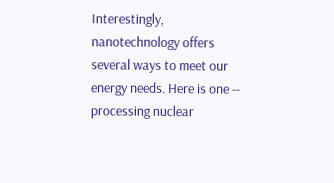Interestingly, nanotechnology offers several ways to meet our energy needs. Here is one -- processing nuclear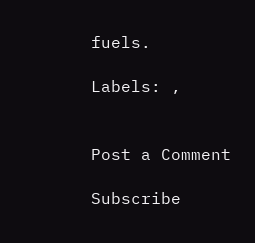fuels.

Labels: ,


Post a Comment

Subscribe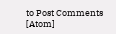to Post Comments [Atom]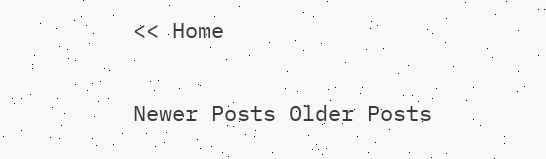<< Home

Newer Posts Older Posts